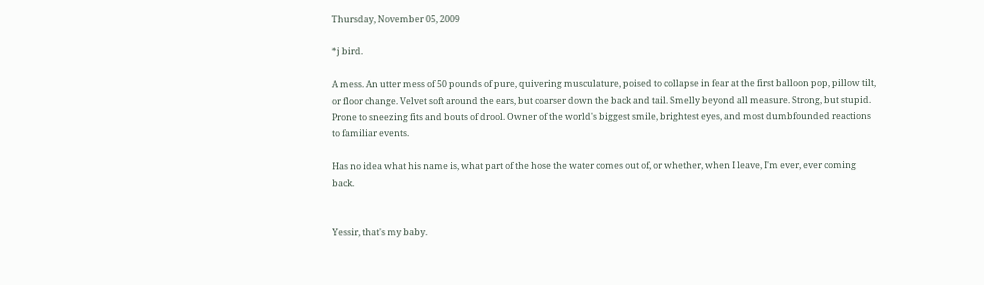Thursday, November 05, 2009

*j bird.

A mess. An utter mess of 50 pounds of pure, quivering musculature, poised to collapse in fear at the first balloon pop, pillow tilt, or floor change. Velvet soft around the ears, but coarser down the back and tail. Smelly beyond all measure. Strong, but stupid. Prone to sneezing fits and bouts of drool. Owner of the world's biggest smile, brightest eyes, and most dumbfounded reactions to familiar events.

Has no idea what his name is, what part of the hose the water comes out of, or whether, when I leave, I'm ever, ever coming back.


Yessir, that's my baby.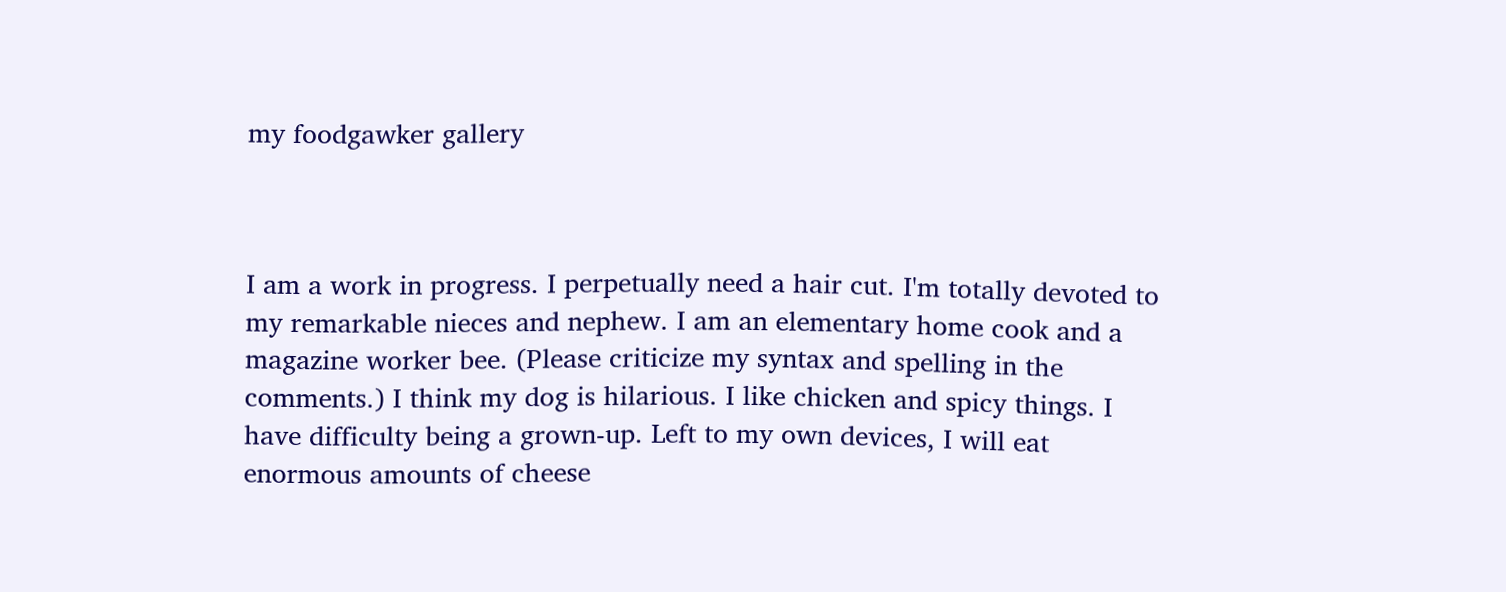my foodgawker gallery



I am a work in progress. I perpetually need a hair cut. I'm totally devoted to my remarkable nieces and nephew. I am an elementary home cook and a magazine worker bee. (Please criticize my syntax and spelling in the comments.) I think my dog is hilarious. I like chicken and spicy things. I have difficulty being a grown-up. Left to my own devices, I will eat enormous amounts of cheese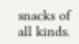snacks of all kinds.